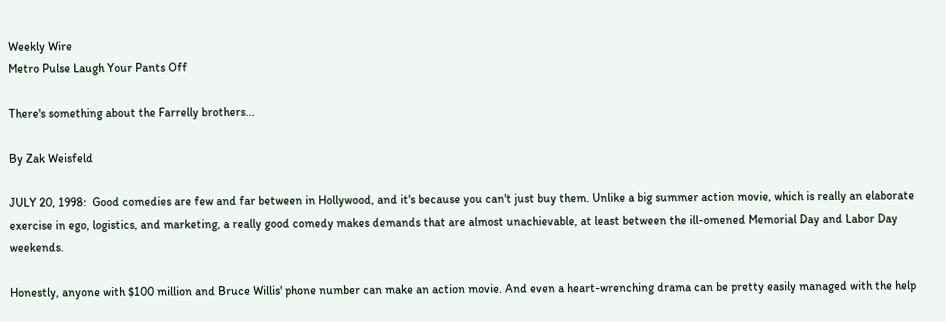Weekly Wire
Metro Pulse Laugh Your Pants Off

There's something about the Farrelly brothers...

By Zak Weisfeld

JULY 20, 1998:  Good comedies are few and far between in Hollywood, and it's because you can't just buy them. Unlike a big summer action movie, which is really an elaborate exercise in ego, logistics, and marketing, a really good comedy makes demands that are almost unachievable, at least between the ill-omened Memorial Day and Labor Day weekends.

Honestly, anyone with $100 million and Bruce Willis' phone number can make an action movie. And even a heart-wrenching drama can be pretty easily managed with the help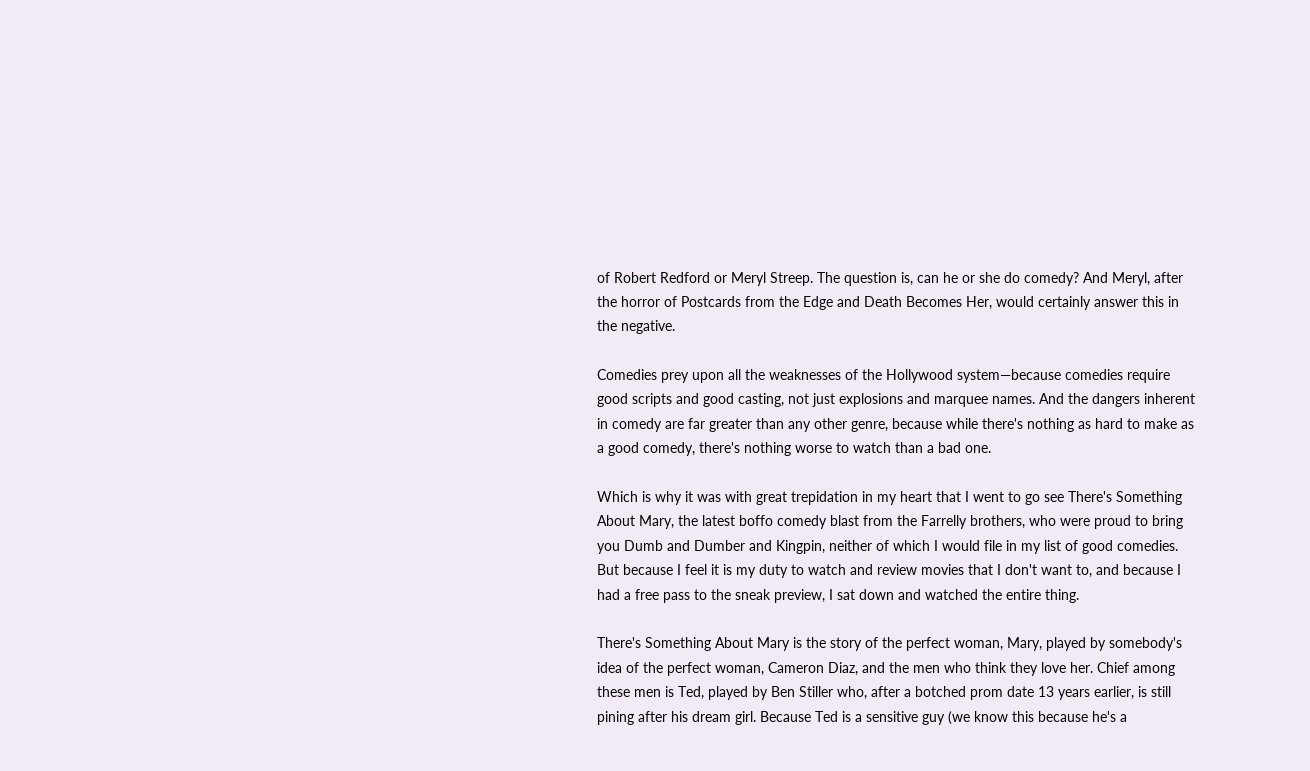of Robert Redford or Meryl Streep. The question is, can he or she do comedy? And Meryl, after the horror of Postcards from the Edge and Death Becomes Her, would certainly answer this in the negative.

Comedies prey upon all the weaknesses of the Hollywood system—because comedies require good scripts and good casting, not just explosions and marquee names. And the dangers inherent in comedy are far greater than any other genre, because while there's nothing as hard to make as a good comedy, there's nothing worse to watch than a bad one.

Which is why it was with great trepidation in my heart that I went to go see There's Something About Mary, the latest boffo comedy blast from the Farrelly brothers, who were proud to bring you Dumb and Dumber and Kingpin, neither of which I would file in my list of good comedies. But because I feel it is my duty to watch and review movies that I don't want to, and because I had a free pass to the sneak preview, I sat down and watched the entire thing.

There's Something About Mary is the story of the perfect woman, Mary, played by somebody's idea of the perfect woman, Cameron Diaz, and the men who think they love her. Chief among these men is Ted, played by Ben Stiller who, after a botched prom date 13 years earlier, is still pining after his dream girl. Because Ted is a sensitive guy (we know this because he's a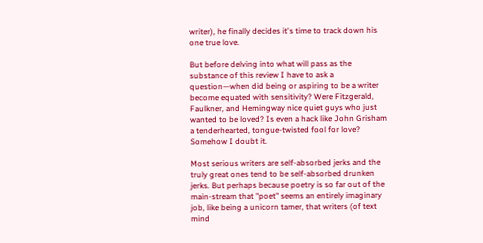writer), he finally decides it's time to track down his one true love.

But before delving into what will pass as the substance of this review I have to ask a question—when did being or aspiring to be a writer become equated with sensitivity? Were Fitzgerald, Faulkner, and Hemingway nice quiet guys who just wanted to be loved? Is even a hack like John Grisham a tenderhearted, tongue-twisted fool for love? Somehow I doubt it.

Most serious writers are self-absorbed jerks and the truly great ones tend to be self-absorbed drunken jerks. But perhaps because poetry is so far out of the main-stream that "poet" seems an entirely imaginary job, like being a unicorn tamer, that writers (of text mind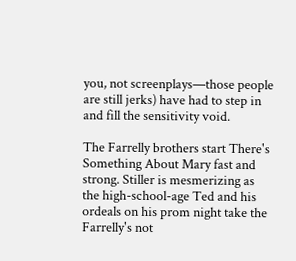you, not screenplays—those people are still jerks) have had to step in and fill the sensitivity void.

The Farrelly brothers start There's Something About Mary fast and strong. Stiller is mesmerizing as the high-school-age Ted and his ordeals on his prom night take the Farrelly's not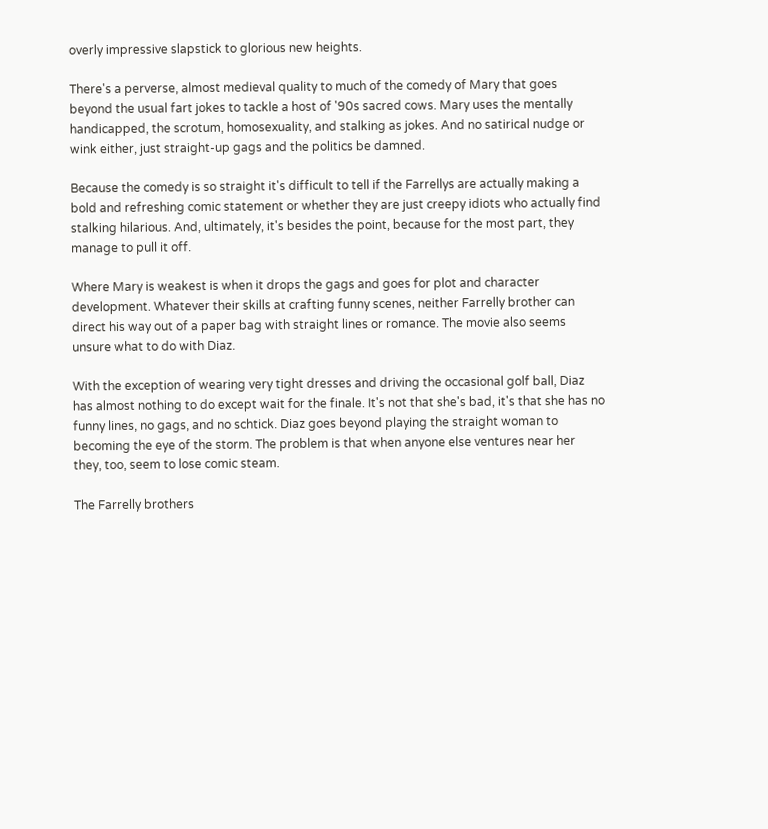overly impressive slapstick to glorious new heights.

There's a perverse, almost medieval quality to much of the comedy of Mary that goes beyond the usual fart jokes to tackle a host of '90s sacred cows. Mary uses the mentally handicapped, the scrotum, homosexuality, and stalking as jokes. And no satirical nudge or wink either, just straight-up gags and the politics be damned.

Because the comedy is so straight it's difficult to tell if the Farrellys are actually making a bold and refreshing comic statement or whether they are just creepy idiots who actually find stalking hilarious. And, ultimately, it's besides the point, because for the most part, they manage to pull it off.

Where Mary is weakest is when it drops the gags and goes for plot and character development. Whatever their skills at crafting funny scenes, neither Farrelly brother can direct his way out of a paper bag with straight lines or romance. The movie also seems unsure what to do with Diaz.

With the exception of wearing very tight dresses and driving the occasional golf ball, Diaz has almost nothing to do except wait for the finale. It's not that she's bad, it's that she has no funny lines, no gags, and no schtick. Diaz goes beyond playing the straight woman to becoming the eye of the storm. The problem is that when anyone else ventures near her they, too, seem to lose comic steam.

The Farrelly brothers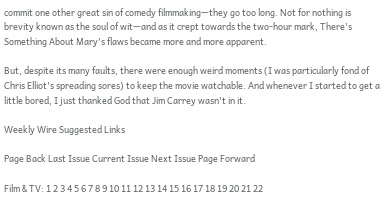commit one other great sin of comedy filmmaking—they go too long. Not for nothing is brevity known as the soul of wit—and as it crept towards the two-hour mark, There's Something About Mary's flaws became more and more apparent.

But, despite its many faults, there were enough weird moments (I was particularly fond of Chris Elliot's spreading sores) to keep the movie watchable. And whenever I started to get a little bored, I just thanked God that Jim Carrey wasn't in it.

Weekly Wire Suggested Links

Page Back Last Issue Current Issue Next Issue Page Forward

Film & TV: 1 2 3 4 5 6 7 8 9 10 11 12 13 14 15 16 17 18 19 20 21 22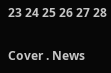23 24 25 26 27 28

Cover . News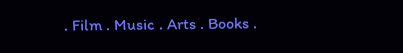. Film . Music . Arts . Books .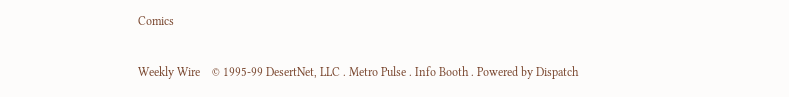Comics

Weekly Wire    © 1995-99 DesertNet, LLC . Metro Pulse . Info Booth . Powered by Dispatch